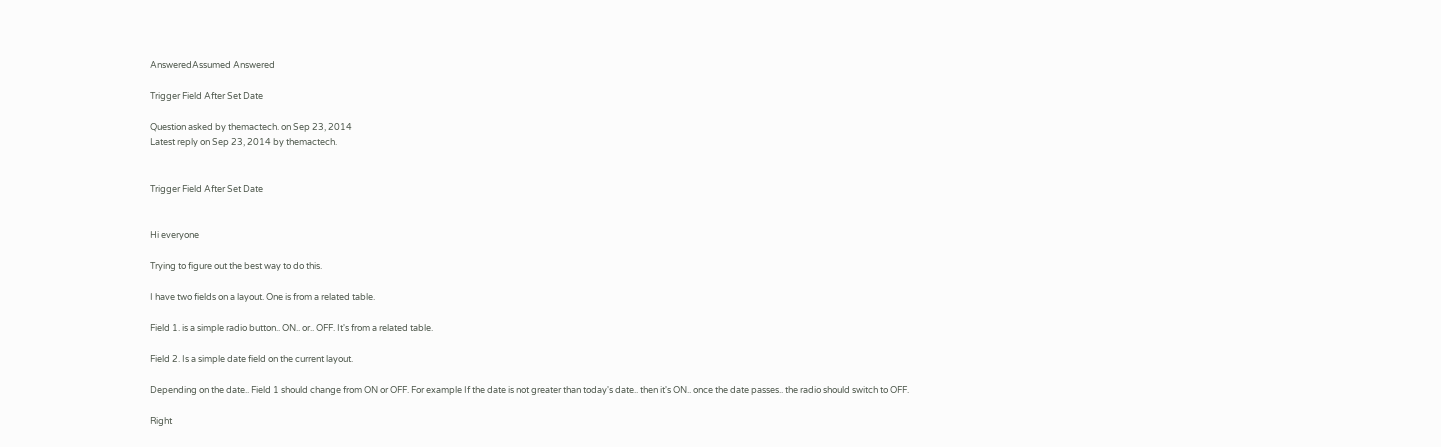AnsweredAssumed Answered

Trigger Field After Set Date

Question asked by themactech. on Sep 23, 2014
Latest reply on Sep 23, 2014 by themactech.


Trigger Field After Set Date


Hi everyone

Trying to figure out the best way to do this.

I have two fields on a layout. One is from a related table.

Field 1. is a simple radio button.. ON.. or.. OFF. It's from a related table.

Field 2. Is a simple date field on the current layout.

Depending on the date.. Field 1 should change from ON or OFF. For example If the date is not greater than today's date.. then it's ON.. once the date passes.. the radio should switch to OFF.

Right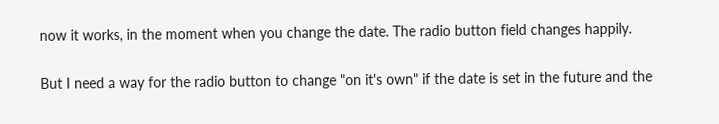now it works, in the moment when you change the date. The radio button field changes happily.

But I need a way for the radio button to change "on it's own" if the date is set in the future and the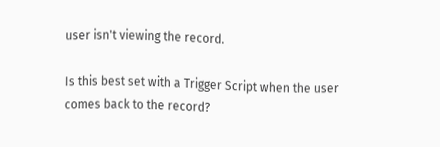user isn't viewing the record.

Is this best set with a Trigger Script when the user comes back to the record?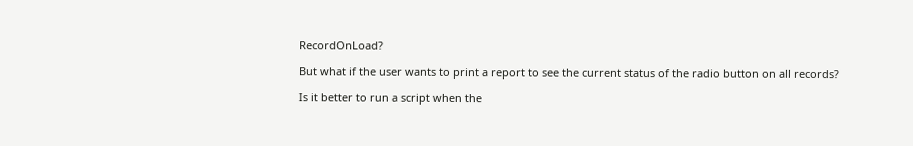RecordOnLoad?

But what if the user wants to print a report to see the current status of the radio button on all records?

Is it better to run a script when the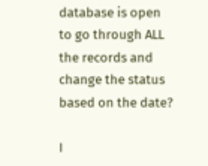database is open to go through ALL the records and change the status based on the date?

I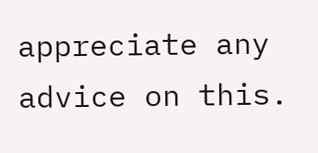appreciate any advice on this.